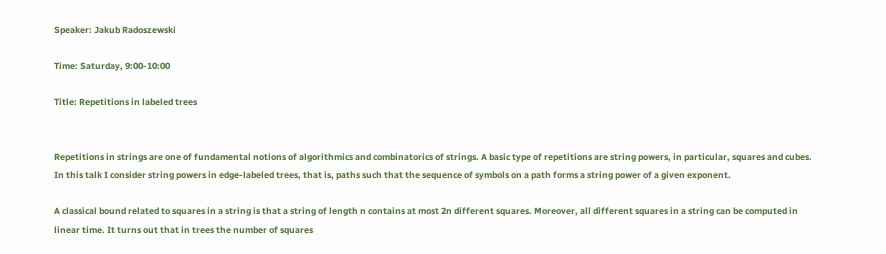Speaker: Jakub Radoszewski

Time: Saturday, 9:00-10:00

Title: Repetitions in labeled trees


Repetitions in strings are one of fundamental notions of algorithmics and combinatorics of strings. A basic type of repetitions are string powers, in particular, squares and cubes. In this talk I consider string powers in edge-labeled trees, that is, paths such that the sequence of symbols on a path forms a string power of a given exponent.

A classical bound related to squares in a string is that a string of length n contains at most 2n different squares. Moreover, all different squares in a string can be computed in linear time. It turns out that in trees the number of squares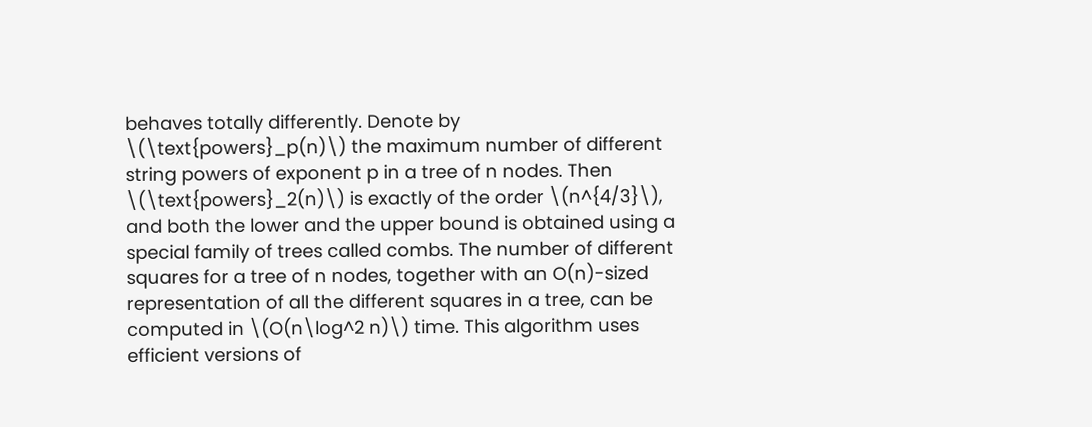behaves totally differently. Denote by \(\text{powers}_p(n)\) the maximum number of different string powers of exponent p in a tree of n nodes. Then \(\text{powers}_2(n)\) is exactly of the order \(n^{4/3}\), and both the lower and the upper bound is obtained using a special family of trees called combs. The number of different squares for a tree of n nodes, together with an O(n)-sized representation of all the different squares in a tree, can be computed in \(O(n\log^2 n)\) time. This algorithm uses efficient versions of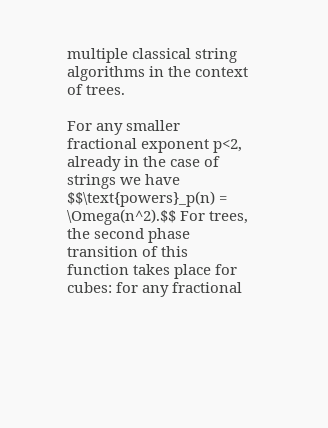multiple classical string algorithms in the context of trees.

For any smaller fractional exponent p<2, already in the case of strings we have $$\text{powers}_p(n) = \Omega(n^2).$$ For trees, the second phase transition of this function takes place for cubes: for any fractional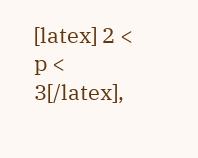[latex] 2 < p < 3[/latex],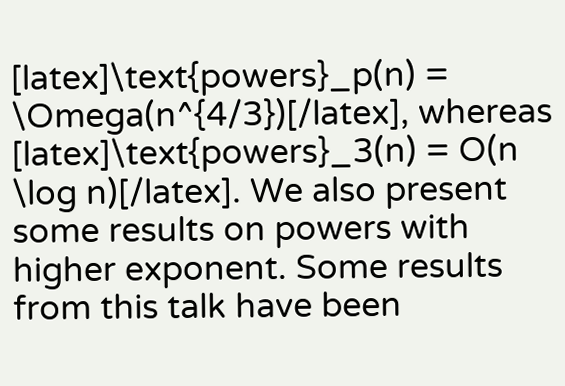[latex]\text{powers}_p(n) = \Omega(n^{4/3})[/latex], whereas [latex]\text{powers}_3(n) = O(n \log n)[/latex]. We also present some results on powers with higher exponent. Some results from this talk have been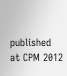published at CPM 2012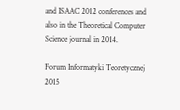and ISAAC 2012 conferences and also in the Theoretical Computer Science journal in 2014.

Forum Informatyki Teoretycznej 2015